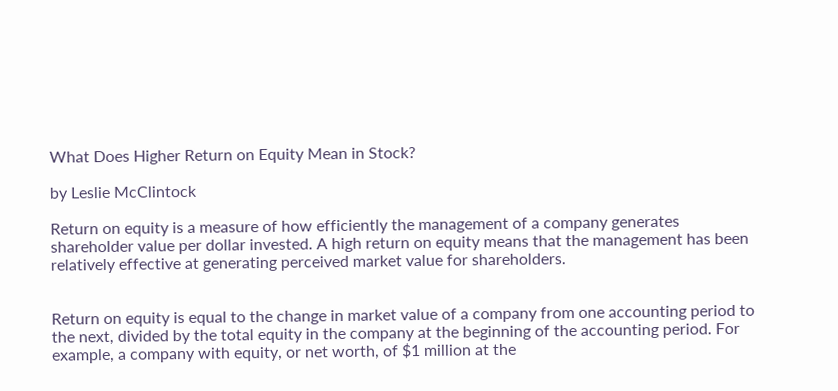What Does Higher Return on Equity Mean in Stock?

by Leslie McClintock

Return on equity is a measure of how efficiently the management of a company generates shareholder value per dollar invested. A high return on equity means that the management has been relatively effective at generating perceived market value for shareholders.


Return on equity is equal to the change in market value of a company from one accounting period to the next, divided by the total equity in the company at the beginning of the accounting period. For example, a company with equity, or net worth, of $1 million at the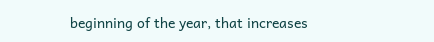beginning of the year, that increases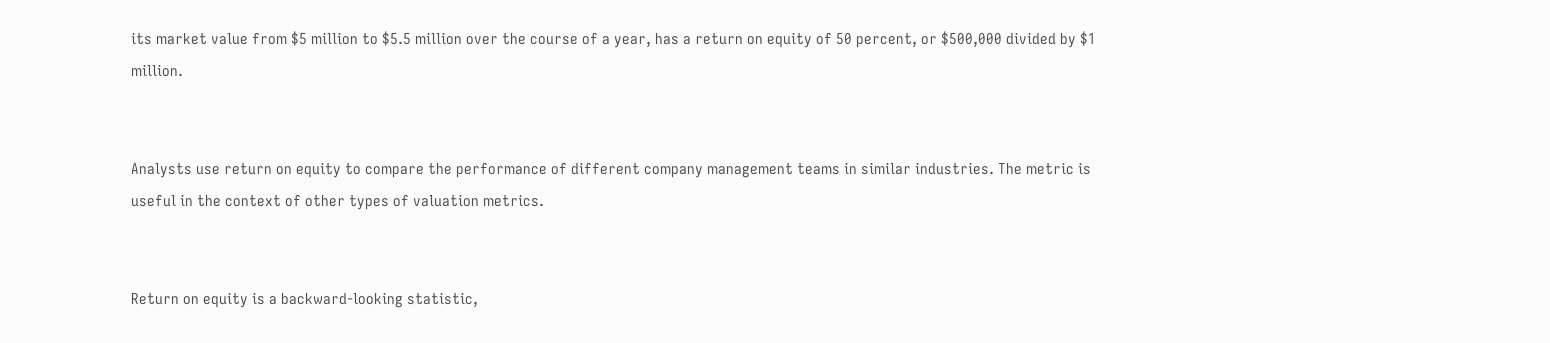its market value from $5 million to $5.5 million over the course of a year, has a return on equity of 50 percent, or $500,000 divided by $1 million.


Analysts use return on equity to compare the performance of different company management teams in similar industries. The metric is useful in the context of other types of valuation metrics.


Return on equity is a backward-looking statistic,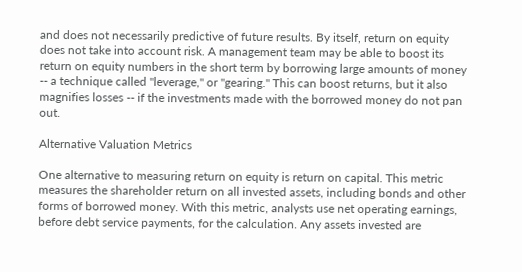and does not necessarily predictive of future results. By itself, return on equity does not take into account risk. A management team may be able to boost its return on equity numbers in the short term by borrowing large amounts of money -- a technique called "leverage," or "gearing." This can boost returns, but it also magnifies losses -- if the investments made with the borrowed money do not pan out.

Alternative Valuation Metrics

One alternative to measuring return on equity is return on capital. This metric measures the shareholder return on all invested assets, including bonds and other forms of borrowed money. With this metric, analysts use net operating earnings, before debt service payments, for the calculation. Any assets invested are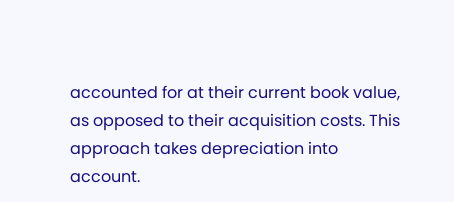accounted for at their current book value, as opposed to their acquisition costs. This approach takes depreciation into account.